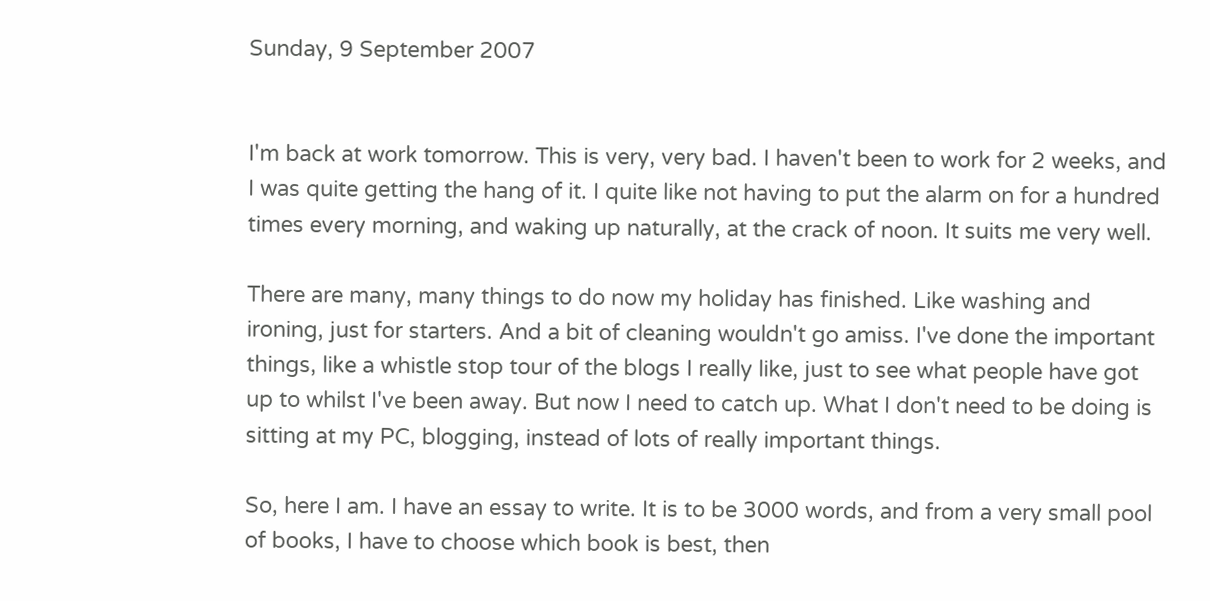Sunday, 9 September 2007


I'm back at work tomorrow. This is very, very bad. I haven't been to work for 2 weeks, and I was quite getting the hang of it. I quite like not having to put the alarm on for a hundred times every morning, and waking up naturally, at the crack of noon. It suits me very well.

There are many, many things to do now my holiday has finished. Like washing and ironing, just for starters. And a bit of cleaning wouldn't go amiss. I've done the important things, like a whistle stop tour of the blogs I really like, just to see what people have got up to whilst I've been away. But now I need to catch up. What I don't need to be doing is sitting at my PC, blogging, instead of lots of really important things.

So, here I am. I have an essay to write. It is to be 3000 words, and from a very small pool of books, I have to choose which book is best, then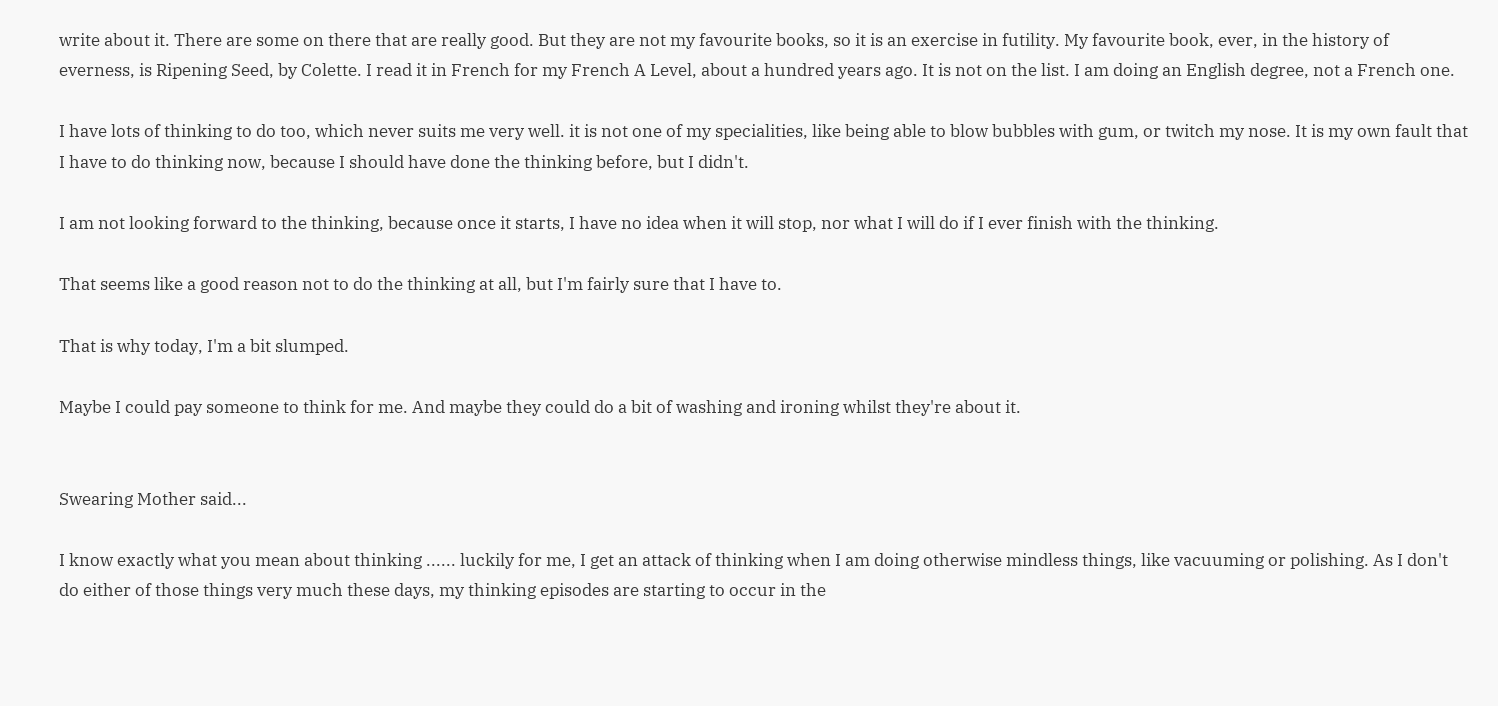write about it. There are some on there that are really good. But they are not my favourite books, so it is an exercise in futility. My favourite book, ever, in the history of everness, is Ripening Seed, by Colette. I read it in French for my French A Level, about a hundred years ago. It is not on the list. I am doing an English degree, not a French one.

I have lots of thinking to do too, which never suits me very well. it is not one of my specialities, like being able to blow bubbles with gum, or twitch my nose. It is my own fault that I have to do thinking now, because I should have done the thinking before, but I didn't.

I am not looking forward to the thinking, because once it starts, I have no idea when it will stop, nor what I will do if I ever finish with the thinking.

That seems like a good reason not to do the thinking at all, but I'm fairly sure that I have to.

That is why today, I'm a bit slumped.

Maybe I could pay someone to think for me. And maybe they could do a bit of washing and ironing whilst they're about it.


Swearing Mother said...

I know exactly what you mean about thinking ...... luckily for me, I get an attack of thinking when I am doing otherwise mindless things, like vacuuming or polishing. As I don't do either of those things very much these days, my thinking episodes are starting to occur in the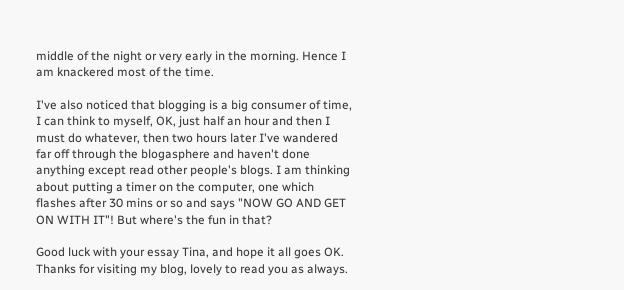middle of the night or very early in the morning. Hence I am knackered most of the time.

I've also noticed that blogging is a big consumer of time, I can think to myself, OK, just half an hour and then I must do whatever, then two hours later I've wandered far off through the blogasphere and haven't done anything except read other people's blogs. I am thinking about putting a timer on the computer, one which flashes after 30 mins or so and says "NOW GO AND GET ON WITH IT"! But where's the fun in that?

Good luck with your essay Tina, and hope it all goes OK. Thanks for visiting my blog, lovely to read you as always.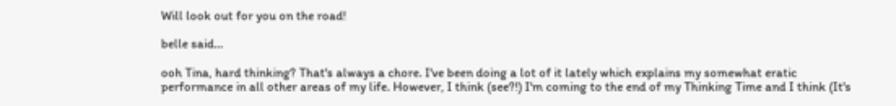Will look out for you on the road!

belle said...

ooh Tina, hard thinking? That's always a chore. I've been doing a lot of it lately which explains my somewhat eratic performance in all other areas of my life. However, I think (see?!) I'm coming to the end of my Thinking Time and I think (It's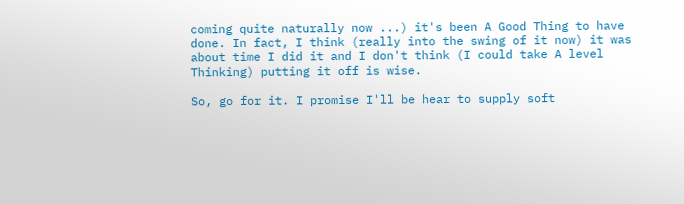coming quite naturally now ...) it's been A Good Thing to have done. In fact, I think (really into the swing of it now) it was about time I did it and I don't think (I could take A level Thinking) putting it off is wise.

So, go for it. I promise I'll be hear to supply soft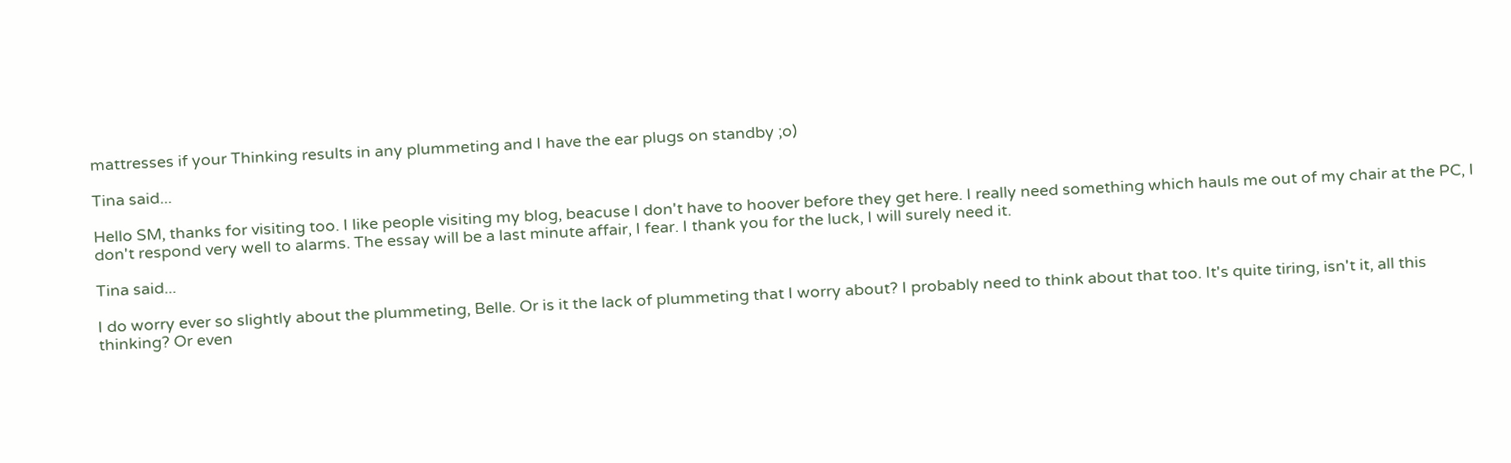mattresses if your Thinking results in any plummeting and I have the ear plugs on standby ;o)

Tina said...

Hello SM, thanks for visiting too. I like people visiting my blog, beacuse I don't have to hoover before they get here. I really need something which hauls me out of my chair at the PC, I don't respond very well to alarms. The essay will be a last minute affair, I fear. I thank you for the luck, I will surely need it.

Tina said...

I do worry ever so slightly about the plummeting, Belle. Or is it the lack of plummeting that I worry about? I probably need to think about that too. It's quite tiring, isn't it, all this thinking? Or even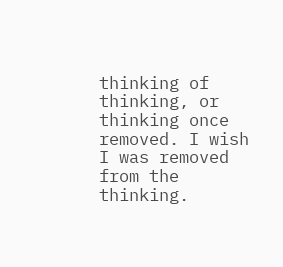thinking of thinking, or thinking once removed. I wish I was removed from the thinking.